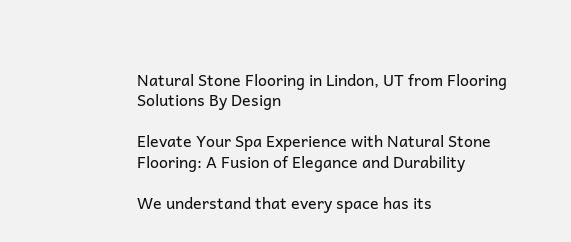Natural Stone Flooring in Lindon, UT from Flooring Solutions By Design

Elevate Your Spa Experience with Natural Stone Flooring: A Fusion of Elegance and Durability

We understand that every space has its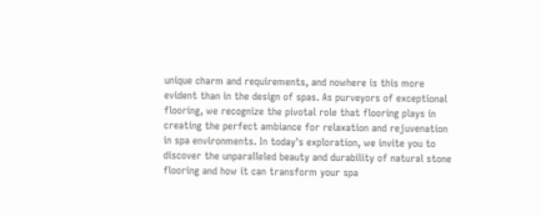unique charm and requirements, and nowhere is this more evident than in the design of spas. As purveyors of exceptional flooring, we recognize the pivotal role that flooring plays in creating the perfect ambiance for relaxation and rejuvenation in spa environments. In today's exploration, we invite you to discover the unparalleled beauty and durability of natural stone flooring and how it can transform your spa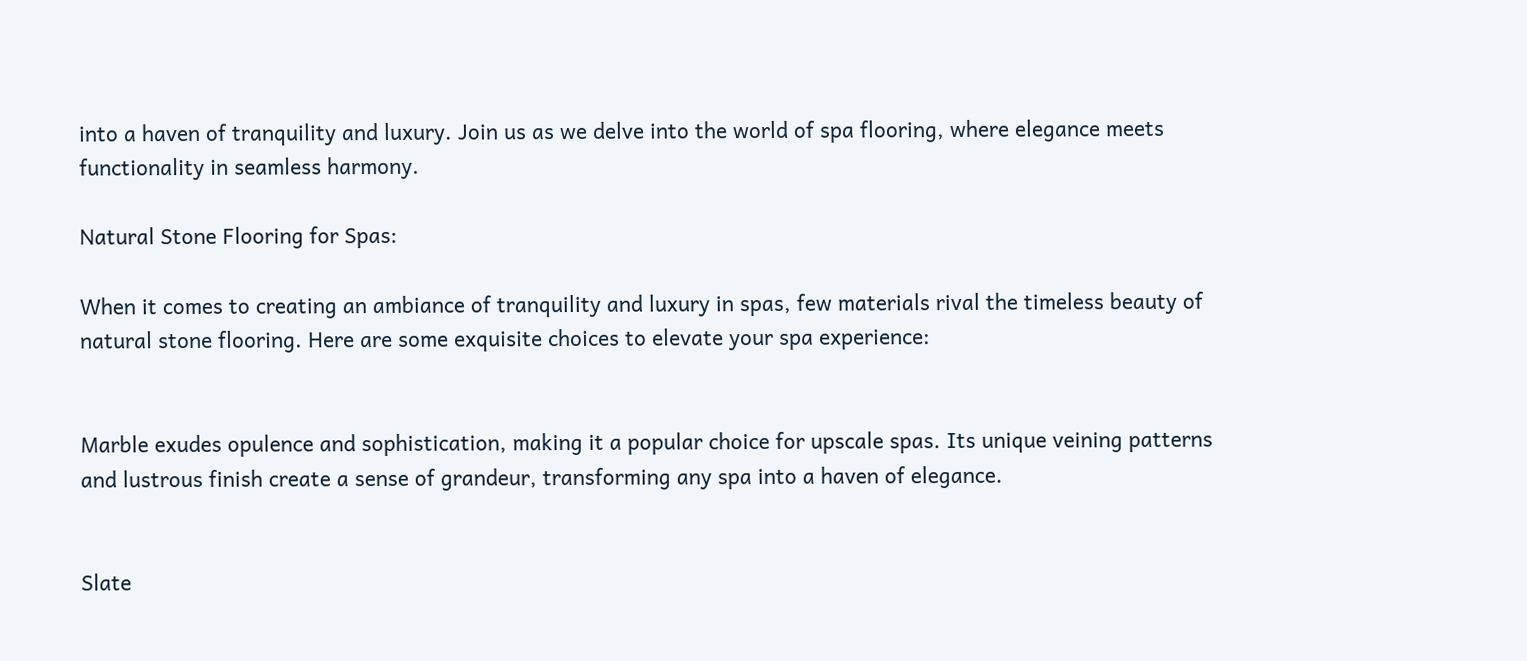into a haven of tranquility and luxury. Join us as we delve into the world of spa flooring, where elegance meets functionality in seamless harmony.

Natural Stone Flooring for Spas:

When it comes to creating an ambiance of tranquility and luxury in spas, few materials rival the timeless beauty of natural stone flooring. Here are some exquisite choices to elevate your spa experience:


Marble exudes opulence and sophistication, making it a popular choice for upscale spas. Its unique veining patterns and lustrous finish create a sense of grandeur, transforming any spa into a haven of elegance.


Slate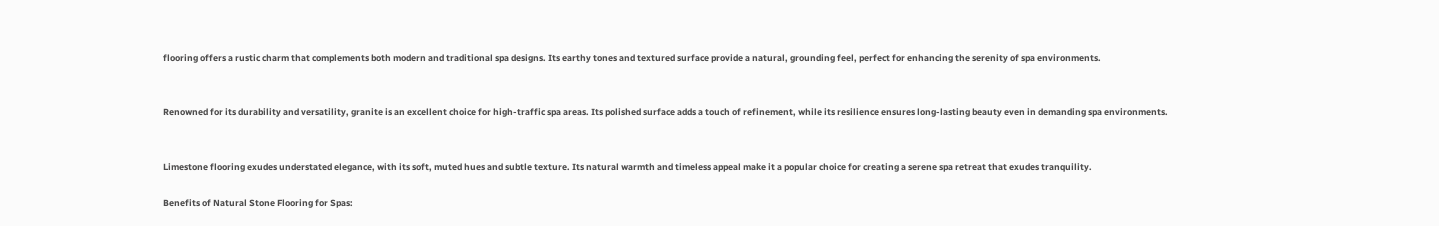flooring offers a rustic charm that complements both modern and traditional spa designs. Its earthy tones and textured surface provide a natural, grounding feel, perfect for enhancing the serenity of spa environments.


Renowned for its durability and versatility, granite is an excellent choice for high-traffic spa areas. Its polished surface adds a touch of refinement, while its resilience ensures long-lasting beauty even in demanding spa environments.


Limestone flooring exudes understated elegance, with its soft, muted hues and subtle texture. Its natural warmth and timeless appeal make it a popular choice for creating a serene spa retreat that exudes tranquility.

Benefits of Natural Stone Flooring for Spas: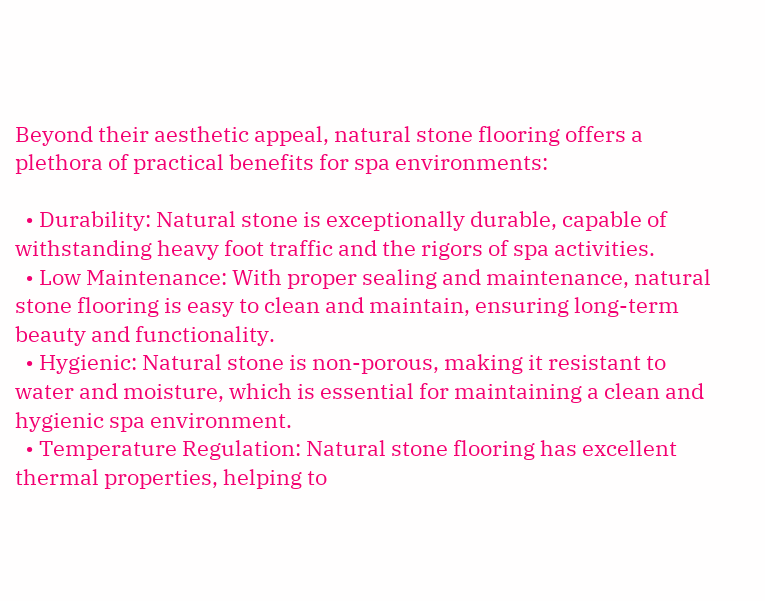Beyond their aesthetic appeal, natural stone flooring offers a plethora of practical benefits for spa environments:

  • Durability: Natural stone is exceptionally durable, capable of withstanding heavy foot traffic and the rigors of spa activities.
  • Low Maintenance: With proper sealing and maintenance, natural stone flooring is easy to clean and maintain, ensuring long-term beauty and functionality.
  • Hygienic: Natural stone is non-porous, making it resistant to water and moisture, which is essential for maintaining a clean and hygienic spa environment.
  • Temperature Regulation: Natural stone flooring has excellent thermal properties, helping to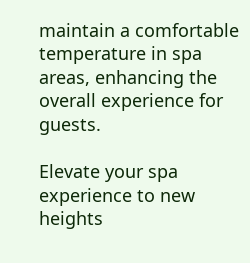maintain a comfortable temperature in spa areas, enhancing the overall experience for guests.

Elevate your spa experience to new heights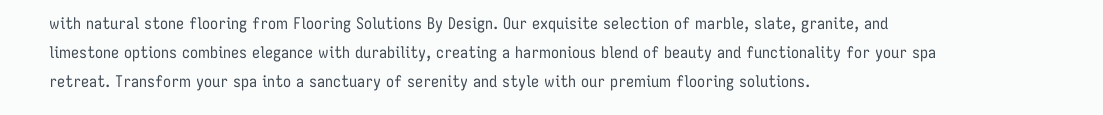with natural stone flooring from Flooring Solutions By Design. Our exquisite selection of marble, slate, granite, and limestone options combines elegance with durability, creating a harmonious blend of beauty and functionality for your spa retreat. Transform your spa into a sanctuary of serenity and style with our premium flooring solutions.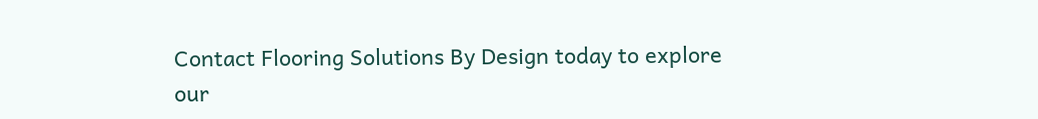Contact Flooring Solutions By Design today to explore our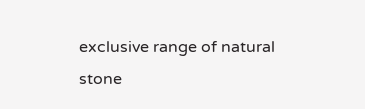exclusive range of natural stone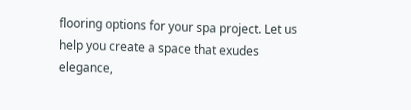flooring options for your spa project. Let us help you create a space that exudes elegance,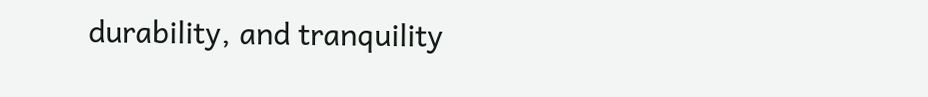durability, and tranquility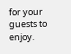for your guests to enjoy.